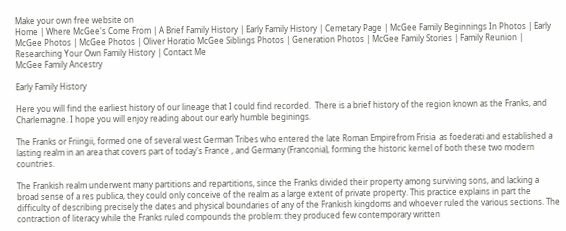Make your own free website on
Home | Where McGee's Come From | A Brief Family History | Early Family History | Cemetary Page | McGee Family Beginnings In Photos | Early McGee Photos | McGee Photos | Oliver Horatio McGee Siblings Photos | Generation Photos | McGee Family Stories | Family Reunion | Researching Your Own Family History | Contact Me
McGee Family Ancestry

Early Family History

Here you will find the earliest history of our lineage that I could find recorded.  There is a brief history of the region known as the Franks, and Charlemagne. I hope you will enjoy reading about our early humble beginings.

The Franks or Friingii, formed one of several west German Tribes who entered the late Roman Empirefrom Frisia  as foederati and established a lasting realm in an area that covers part of today's France , and Germany (Franconia), forming the historic kernel of both these two modern countries.

The Frankish realm underwent many partitions and repartitions, since the Franks divided their property among surviving sons, and lacking a broad sense of a res publica, they could only conceive of the realm as a large extent of private property. This practice explains in part the difficulty of describing precisely the dates and physical boundaries of any of the Frankish kingdoms and whoever ruled the various sections. The contraction of literacy while the Franks ruled compounds the problem: they produced few contemporary written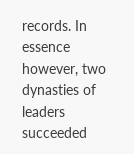records. In essence however, two dynasties of leaders succeeded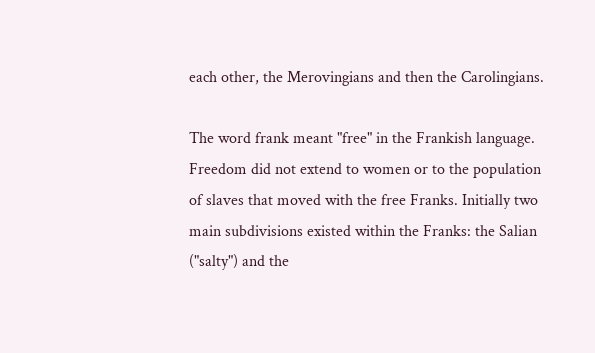each other, the Merovingians and then the Carolingians.

The word frank meant "free" in the Frankish language. Freedom did not extend to women or to the population of slaves that moved with the free Franks. Initially two main subdivisions existed within the Franks: the Salian ("salty") and the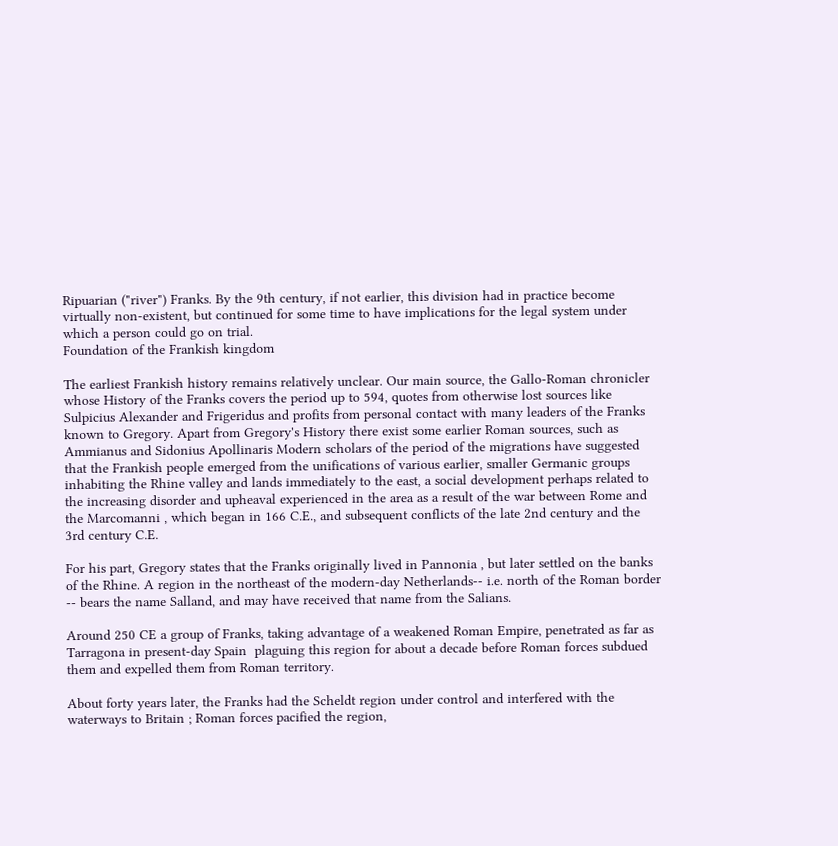Ripuarian ("river") Franks. By the 9th century, if not earlier, this division had in practice become virtually non-existent, but continued for some time to have implications for the legal system under which a person could go on trial.
Foundation of the Frankish kingdom

The earliest Frankish history remains relatively unclear. Our main source, the Gallo-Roman chronicler whose History of the Franks covers the period up to 594, quotes from otherwise lost sources like Sulpicius Alexander and Frigeridus and profits from personal contact with many leaders of the Franks known to Gregory. Apart from Gregory's History there exist some earlier Roman sources, such as Ammianus and Sidonius Apollinaris Modern scholars of the period of the migrations have suggested that the Frankish people emerged from the unifications of various earlier, smaller Germanic groups inhabiting the Rhine valley and lands immediately to the east, a social development perhaps related to the increasing disorder and upheaval experienced in the area as a result of the war between Rome and the Marcomanni , which began in 166 C.E., and subsequent conflicts of the late 2nd century and the 3rd century C.E.

For his part, Gregory states that the Franks originally lived in Pannonia , but later settled on the banks of the Rhine. A region in the northeast of the modern-day Netherlands-- i.e. north of the Roman border -- bears the name Salland, and may have received that name from the Salians.

Around 250 CE a group of Franks, taking advantage of a weakened Roman Empire, penetrated as far as Tarragona in present-day Spain  plaguing this region for about a decade before Roman forces subdued them and expelled them from Roman territory.

About forty years later, the Franks had the Scheldt region under control and interfered with the waterways to Britain ; Roman forces pacified the region,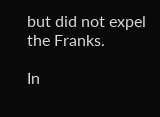but did not expel the Franks.

In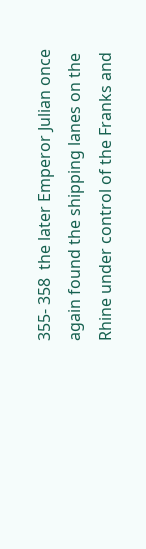355- 358  the later Emperor Julian once again found the shipping lanes on the Rhine under control of the Franks and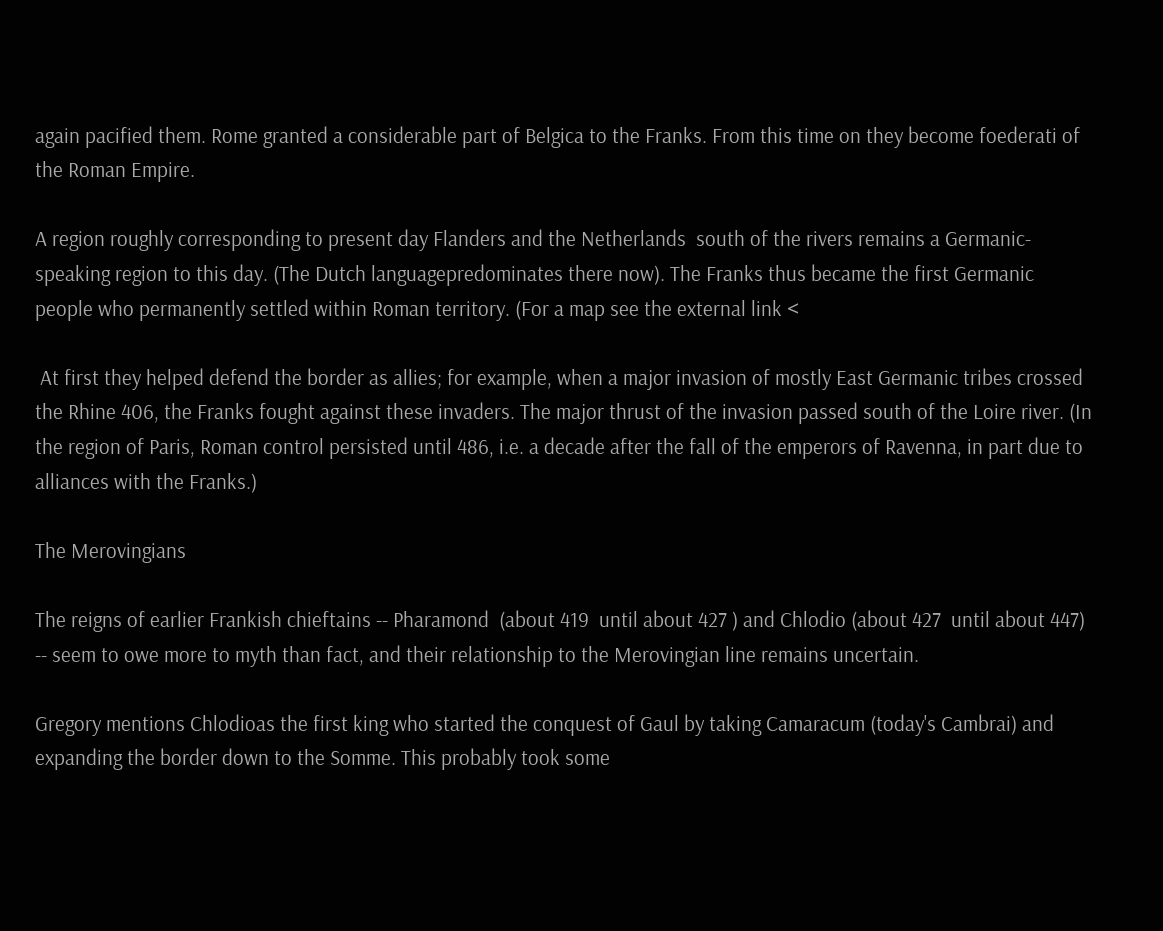again pacified them. Rome granted a considerable part of Belgica to the Franks. From this time on they become foederati of the Roman Empire.

A region roughly corresponding to present day Flanders and the Netherlands  south of the rivers remains a Germanic-speaking region to this day. (The Dutch languagepredominates there now). The Franks thus became the first Germanic people who permanently settled within Roman territory. (For a map see the external link <

 At first they helped defend the border as allies; for example, when a major invasion of mostly East Germanic tribes crossed the Rhine 406, the Franks fought against these invaders. The major thrust of the invasion passed south of the Loire river. (In the region of Paris, Roman control persisted until 486, i.e. a decade after the fall of the emperors of Ravenna, in part due to alliances with the Franks.)

The Merovingians

The reigns of earlier Frankish chieftains -- Pharamond  (about 419  until about 427 ) and Chlodio (about 427  until about 447) -- seem to owe more to myth than fact, and their relationship to the Merovingian line remains uncertain.

Gregory mentions Chlodioas the first king who started the conquest of Gaul by taking Camaracum (today's Cambrai) and expanding the border down to the Somme. This probably took some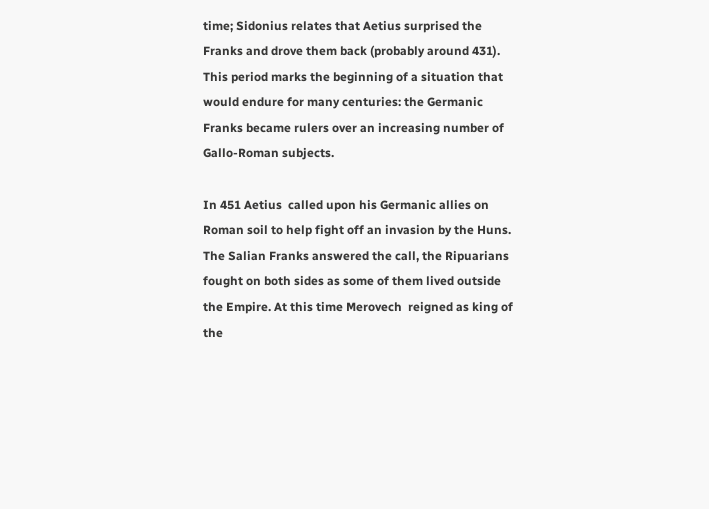time; Sidonius relates that Aetius surprised the Franks and drove them back (probably around 431). This period marks the beginning of a situation that would endure for many centuries: the Germanic Franks became rulers over an increasing number of Gallo-Roman subjects.

In 451 Aetius  called upon his Germanic allies on Roman soil to help fight off an invasion by the Huns. The Salian Franks answered the call, the Ripuarians fought on both sides as some of them lived outside the Empire. At this time Merovech  reigned as king of the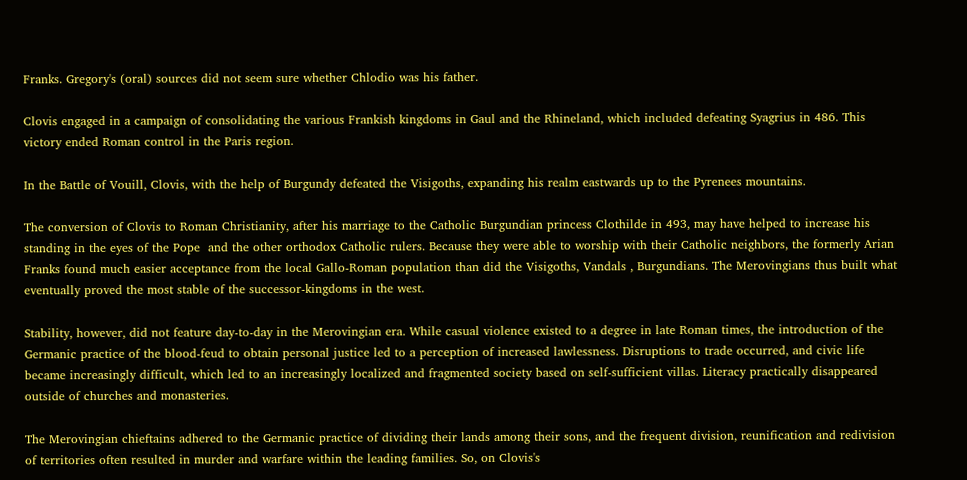Franks. Gregory's (oral) sources did not seem sure whether Chlodio was his father.

Clovis engaged in a campaign of consolidating the various Frankish kingdoms in Gaul and the Rhineland, which included defeating Syagrius in 486. This victory ended Roman control in the Paris region.

In the Battle of Vouill, Clovis, with the help of Burgundy defeated the Visigoths, expanding his realm eastwards up to the Pyrenees mountains.

The conversion of Clovis to Roman Christianity, after his marriage to the Catholic Burgundian princess Clothilde in 493, may have helped to increase his standing in the eyes of the Pope  and the other orthodox Catholic rulers. Because they were able to worship with their Catholic neighbors, the formerly Arian Franks found much easier acceptance from the local Gallo-Roman population than did the Visigoths, Vandals , Burgundians. The Merovingians thus built what eventually proved the most stable of the successor-kingdoms in the west.

Stability, however, did not feature day-to-day in the Merovingian era. While casual violence existed to a degree in late Roman times, the introduction of the Germanic practice of the blood-feud to obtain personal justice led to a perception of increased lawlessness. Disruptions to trade occurred, and civic life became increasingly difficult, which led to an increasingly localized and fragmented society based on self-sufficient villas. Literacy practically disappeared outside of churches and monasteries.

The Merovingian chieftains adhered to the Germanic practice of dividing their lands among their sons, and the frequent division, reunification and redivision of territories often resulted in murder and warfare within the leading families. So, on Clovis's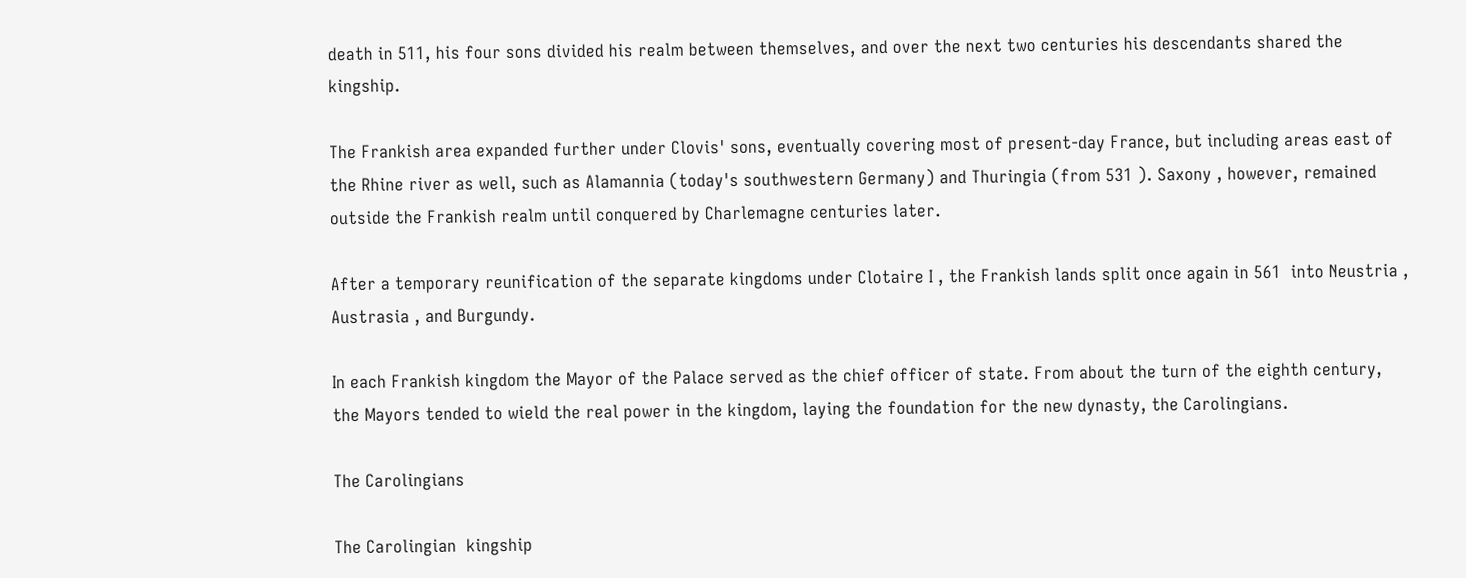death in 511, his four sons divided his realm between themselves, and over the next two centuries his descendants shared the kingship.

The Frankish area expanded further under Clovis' sons, eventually covering most of present-day France, but including areas east of the Rhine river as well, such as Alamannia (today's southwestern Germany) and Thuringia (from 531 ). Saxony , however, remained outside the Frankish realm until conquered by Charlemagne centuries later.

After a temporary reunification of the separate kingdoms under Clotaire I , the Frankish lands split once again in 561  into Neustria , Austrasia , and Burgundy.

In each Frankish kingdom the Mayor of the Palace served as the chief officer of state. From about the turn of the eighth century, the Mayors tended to wield the real power in the kingdom, laying the foundation for the new dynasty, the Carolingians.

The Carolingians

The Carolingian  kingship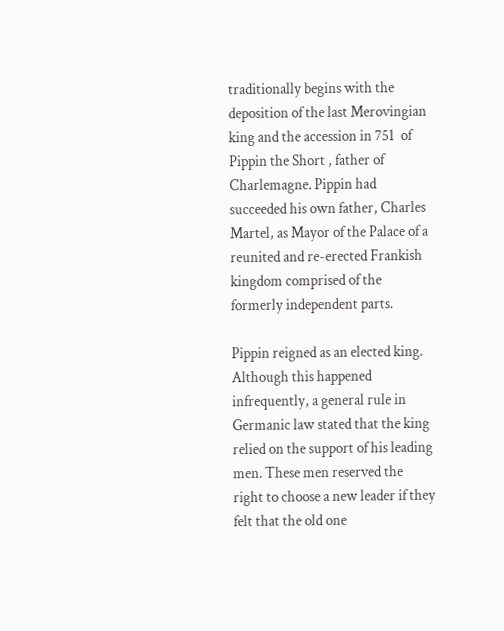traditionally begins with the deposition of the last Merovingian king and the accession in 751  of Pippin the Short , father of Charlemagne. Pippin had succeeded his own father, Charles Martel, as Mayor of the Palace of a reunited and re-erected Frankish kingdom comprised of the formerly independent parts.

Pippin reigned as an elected king. Although this happened infrequently, a general rule in Germanic law stated that the king relied on the support of his leading men. These men reserved the right to choose a new leader if they felt that the old one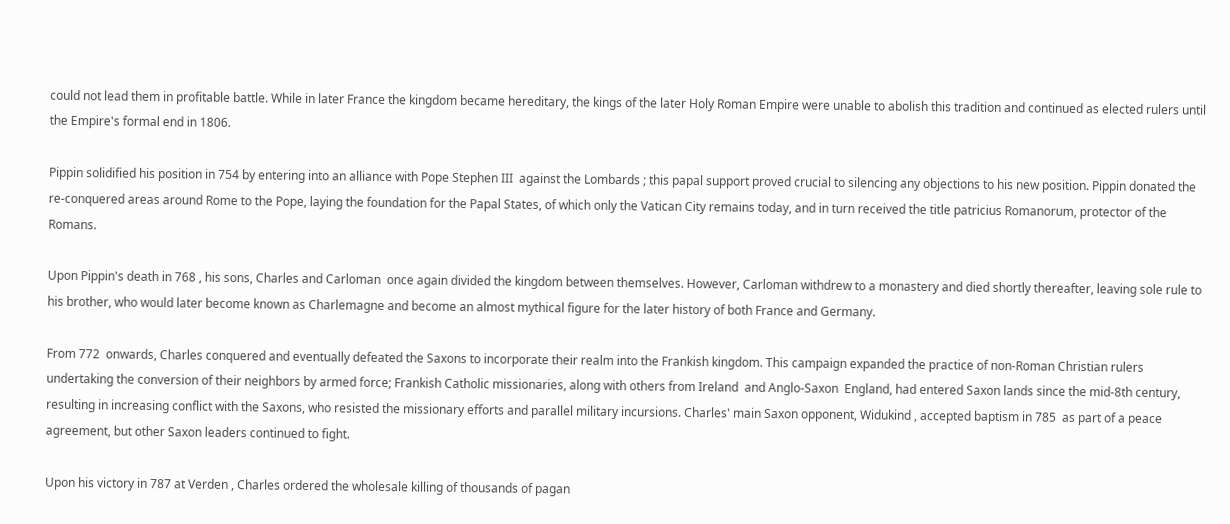could not lead them in profitable battle. While in later France the kingdom became hereditary, the kings of the later Holy Roman Empire were unable to abolish this tradition and continued as elected rulers until the Empire's formal end in 1806.

Pippin solidified his position in 754 by entering into an alliance with Pope Stephen III  against the Lombards ; this papal support proved crucial to silencing any objections to his new position. Pippin donated the re-conquered areas around Rome to the Pope, laying the foundation for the Papal States, of which only the Vatican City remains today, and in turn received the title patricius Romanorum, protector of the Romans.

Upon Pippin's death in 768 , his sons, Charles and Carloman  once again divided the kingdom between themselves. However, Carloman withdrew to a monastery and died shortly thereafter, leaving sole rule to his brother, who would later become known as Charlemagne and become an almost mythical figure for the later history of both France and Germany.

From 772  onwards, Charles conquered and eventually defeated the Saxons to incorporate their realm into the Frankish kingdom. This campaign expanded the practice of non-Roman Christian rulers undertaking the conversion of their neighbors by armed force; Frankish Catholic missionaries, along with others from Ireland  and Anglo-Saxon  England, had entered Saxon lands since the mid-8th century, resulting in increasing conflict with the Saxons, who resisted the missionary efforts and parallel military incursions. Charles' main Saxon opponent, Widukind , accepted baptism in 785  as part of a peace agreement, but other Saxon leaders continued to fight.

Upon his victory in 787 at Verden , Charles ordered the wholesale killing of thousands of pagan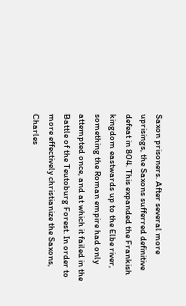Saxon prisoners. After several more uprisings, the Saxons sufferred definitive defeat in 804. This expanded the Frankish kingdom eastwards up to the Elbe river, something the Roman empire had only attempted once, and at which it failed in the Battle of the Teutoburg Forest. In order to more effectively christianize the Saxons, Charles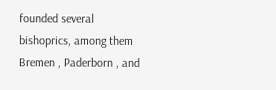founded several bishoprics, among them Bremen , Paderborn , and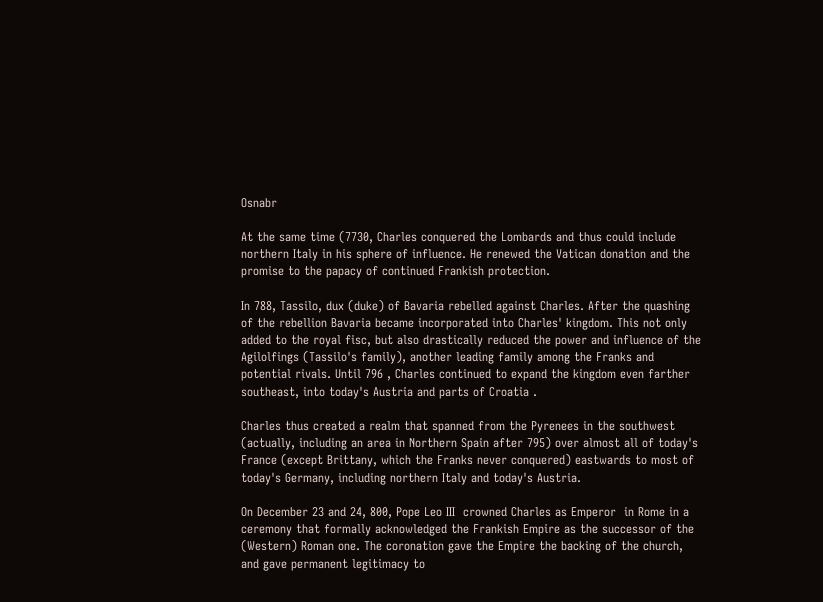Osnabr

At the same time (7730, Charles conquered the Lombards and thus could include northern Italy in his sphere of influence. He renewed the Vatican donation and the promise to the papacy of continued Frankish protection.

In 788, Tassilo, dux (duke) of Bavaria rebelled against Charles. After the quashing of the rebellion Bavaria became incorporated into Charles' kingdom. This not only added to the royal fisc, but also drastically reduced the power and influence of the Agilolfings (Tassilo's family), another leading family among the Franks and potential rivals. Until 796 , Charles continued to expand the kingdom even farther southeast, into today's Austria and parts of Croatia .

Charles thus created a realm that spanned from the Pyrenees in the southwest (actually, including an area in Northern Spain after 795) over almost all of today's France (except Brittany, which the Franks never conquered) eastwards to most of today's Germany, including northern Italy and today's Austria.

On December 23 and 24, 800, Pope Leo III  crowned Charles as Emperor  in Rome in a ceremony that formally acknowledged the Frankish Empire as the successor of the (Western) Roman one. The coronation gave the Empire the backing of the church, and gave permanent legitimacy to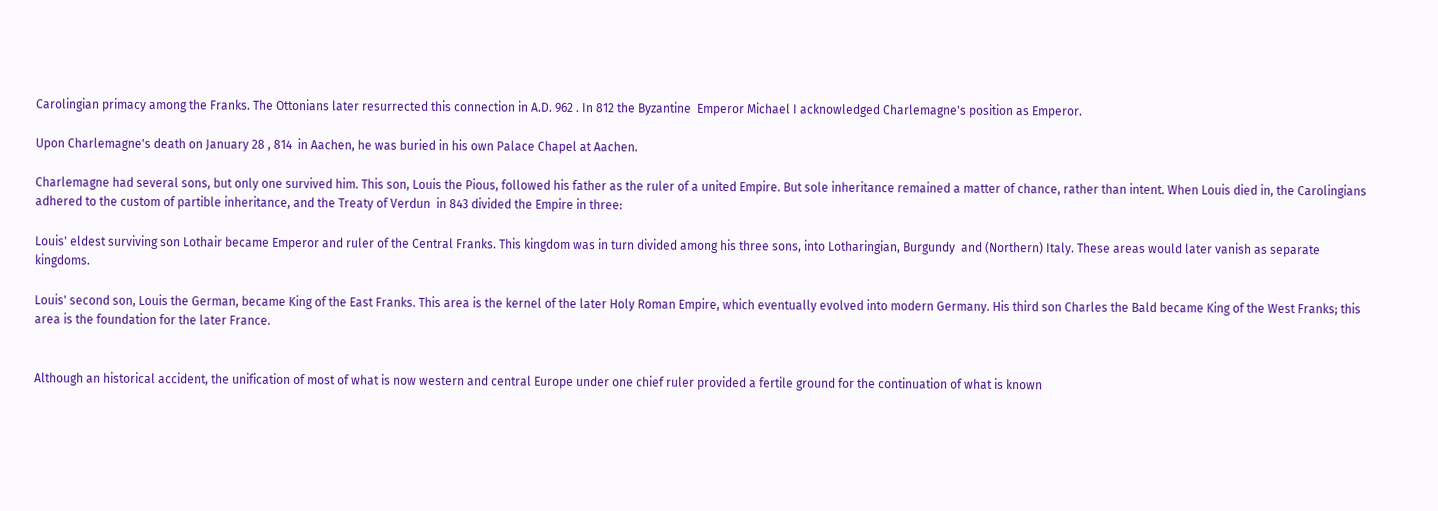Carolingian primacy among the Franks. The Ottonians later resurrected this connection in A.D. 962 . In 812 the Byzantine  Emperor Michael I acknowledged Charlemagne's position as Emperor.

Upon Charlemagne's death on January 28 , 814  in Aachen, he was buried in his own Palace Chapel at Aachen.

Charlemagne had several sons, but only one survived him. This son, Louis the Pious, followed his father as the ruler of a united Empire. But sole inheritance remained a matter of chance, rather than intent. When Louis died in, the Carolingians adhered to the custom of partible inheritance, and the Treaty of Verdun  in 843 divided the Empire in three:

Louis' eldest surviving son Lothair became Emperor and ruler of the Central Franks. This kingdom was in turn divided among his three sons, into Lotharingian, Burgundy  and (Northern) Italy. These areas would later vanish as separate kingdoms.

Louis' second son, Louis the German, became King of the East Franks. This area is the kernel of the later Holy Roman Empire, which eventually evolved into modern Germany. His third son Charles the Bald became King of the West Franks; this area is the foundation for the later France.


Although an historical accident, the unification of most of what is now western and central Europe under one chief ruler provided a fertile ground for the continuation of what is known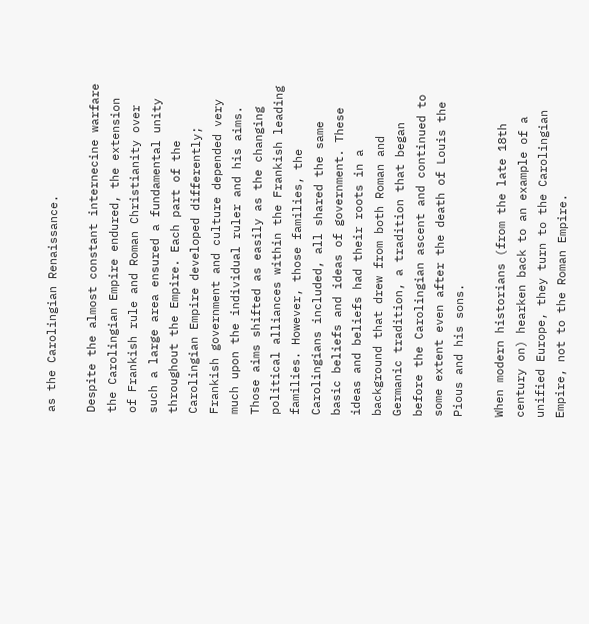as the Carolingian Renaissance.

Despite the almost constant internecine warfare the Carolingian Empire endured, the extension of Frankish rule and Roman Christianity over such a large area ensured a fundamental unity throughout the Empire. Each part of the Carolingian Empire developed differently; Frankish government and culture depended very much upon the individual ruler and his aims. Those aims shifted as easily as the changing political alliances within the Frankish leading families. However, those families, the Carolingians included, all shared the same basic beliefs and ideas of government. These ideas and beliefs had their roots in a background that drew from both Roman and Germanic tradition, a tradition that began before the Carolingian ascent and continued to some extent even after the death of Louis the Pious and his sons.

When modern historians (from the late 18th century on) hearken back to an example of a unified Europe, they turn to the Carolingian Empire, not to the Roman Empire.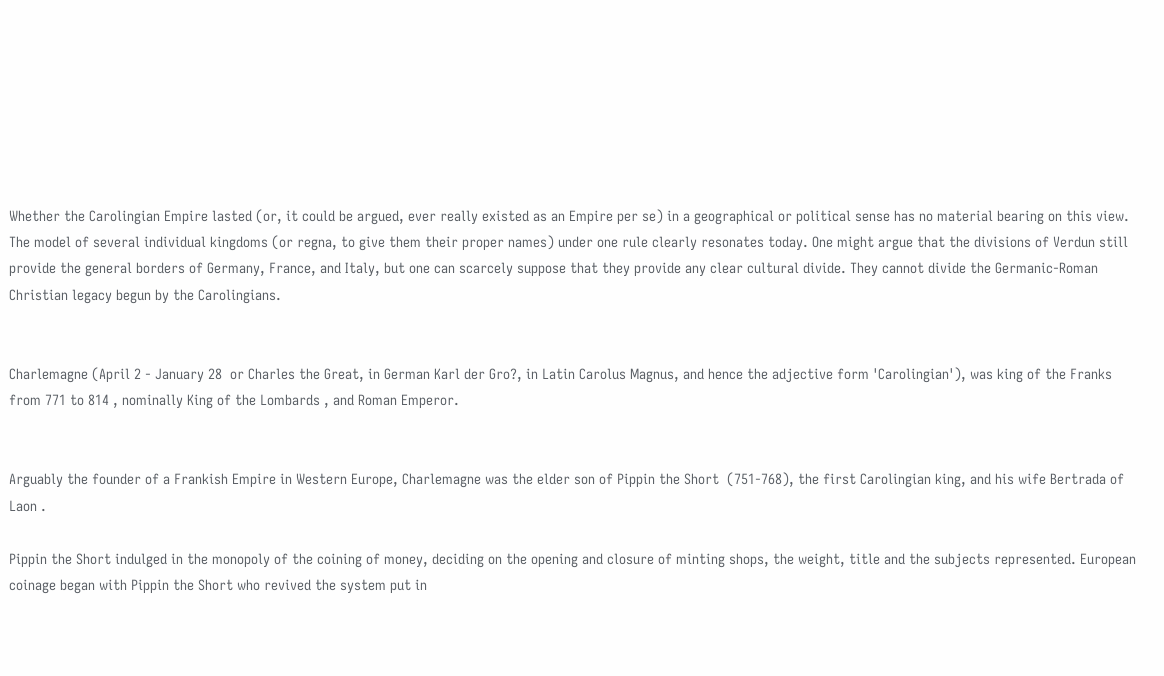Whether the Carolingian Empire lasted (or, it could be argued, ever really existed as an Empire per se) in a geographical or political sense has no material bearing on this view. The model of several individual kingdoms (or regna, to give them their proper names) under one rule clearly resonates today. One might argue that the divisions of Verdun still provide the general borders of Germany, France, and Italy, but one can scarcely suppose that they provide any clear cultural divide. They cannot divide the Germanic-Roman Christian legacy begun by the Carolingians.


Charlemagne (April 2 - January 28  or Charles the Great, in German Karl der Gro?, in Latin Carolus Magnus, and hence the adjective form 'Carolingian'), was king of the Franks from 771 to 814 , nominally King of the Lombards , and Roman Emperor.


Arguably the founder of a Frankish Empire in Western Europe, Charlemagne was the elder son of Pippin the Short  (751-768), the first Carolingian king, and his wife Bertrada of Laon .

Pippin the Short indulged in the monopoly of the coining of money, deciding on the opening and closure of minting shops, the weight, title and the subjects represented. European coinage began with Pippin the Short who revived the system put in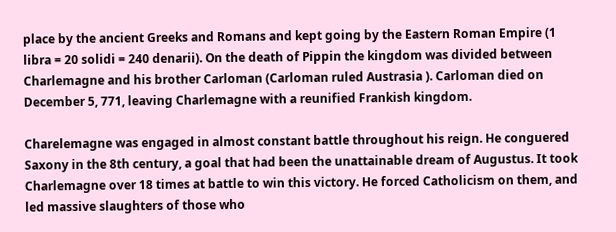place by the ancient Greeks and Romans and kept going by the Eastern Roman Empire (1 libra = 20 solidi = 240 denarii). On the death of Pippin the kingdom was divided between Charlemagne and his brother Carloman (Carloman ruled Austrasia ). Carloman died on December 5, 771, leaving Charlemagne with a reunified Frankish kingdom.

Charelemagne was engaged in almost constant battle throughout his reign. He conguered Saxony in the 8th century, a goal that had been the unattainable dream of Augustus. It took Charlemagne over 18 times at battle to win this victory. He forced Catholicism on them, and led massive slaughters of those who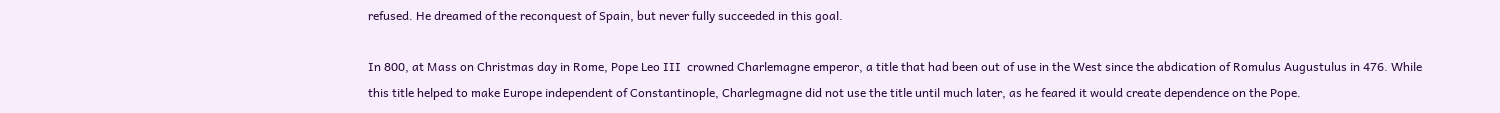refused. He dreamed of the reconquest of Spain, but never fully succeeded in this goal.

In 800, at Mass on Christmas day in Rome, Pope Leo III  crowned Charlemagne emperor, a title that had been out of use in the West since the abdication of Romulus Augustulus in 476. While this title helped to make Europe independent of Constantinople, Charlegmagne did not use the title until much later, as he feared it would create dependence on the Pope.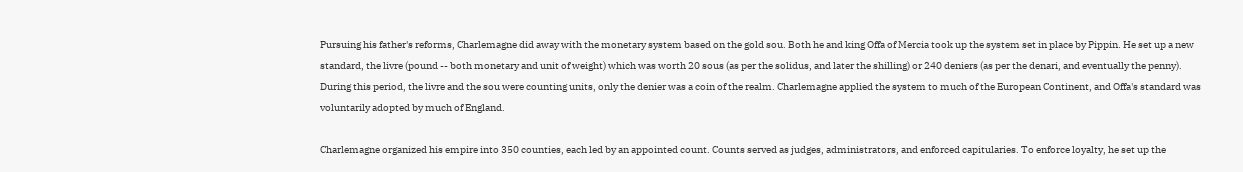Pursuing his father's reforms, Charlemagne did away with the monetary system based on the gold sou. Both he and king Offa of Mercia took up the system set in place by Pippin. He set up a new standard, the livre (pound -- both monetary and unit of weight) which was worth 20 sous (as per the solidus, and later the shilling) or 240 deniers (as per the denari, and eventually the penny). During this period, the livre and the sou were counting units, only the denier was a coin of the realm. Charlemagne applied the system to much of the European Continent, and Offa's standard was voluntarily adopted by much of England.

Charlemagne organized his empire into 350 counties, each led by an appointed count. Counts served as judges, administrators, and enforced capitularies. To enforce loyalty, he set up the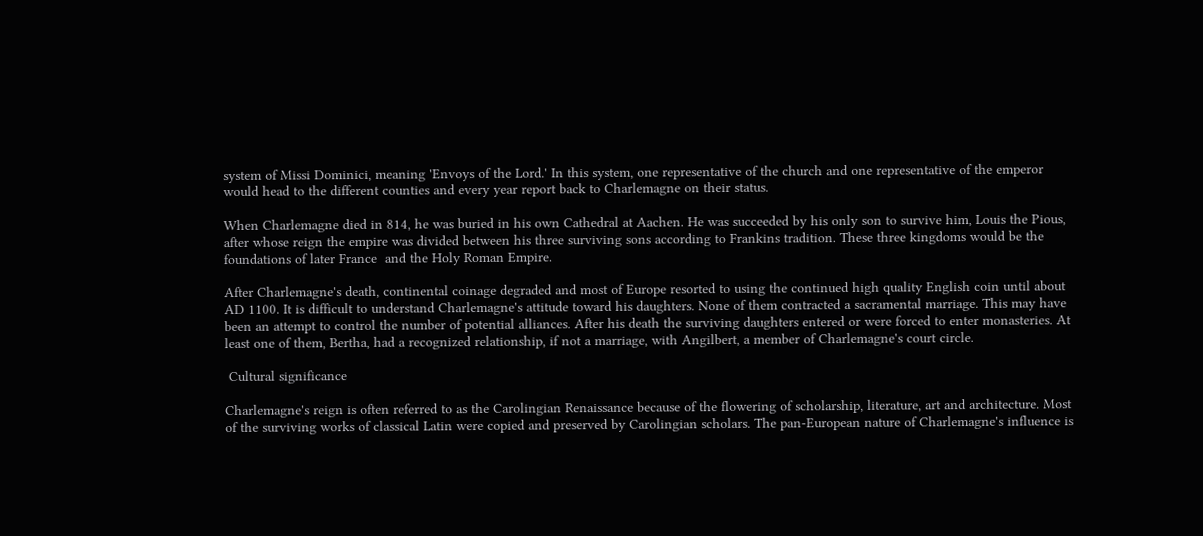system of Missi Dominici, meaning 'Envoys of the Lord.' In this system, one representative of the church and one representative of the emperor would head to the different counties and every year report back to Charlemagne on their status.

When Charlemagne died in 814, he was buried in his own Cathedral at Aachen. He was succeeded by his only son to survive him, Louis the Pious, after whose reign the empire was divided between his three surviving sons according to Frankins tradition. These three kingdoms would be the foundations of later France  and the Holy Roman Empire.

After Charlemagne's death, continental coinage degraded and most of Europe resorted to using the continued high quality English coin until about AD 1100. It is difficult to understand Charlemagne's attitude toward his daughters. None of them contracted a sacramental marriage. This may have been an attempt to control the number of potential alliances. After his death the surviving daughters entered or were forced to enter monasteries. At least one of them, Bertha, had a recognized relationship, if not a marriage, with Angilbert, a member of Charlemagne's court circle.

 Cultural significance

Charlemagne's reign is often referred to as the Carolingian Renaissance because of the flowering of scholarship, literature, art and architecture. Most of the surviving works of classical Latin were copied and preserved by Carolingian scholars. The pan-European nature of Charlemagne's influence is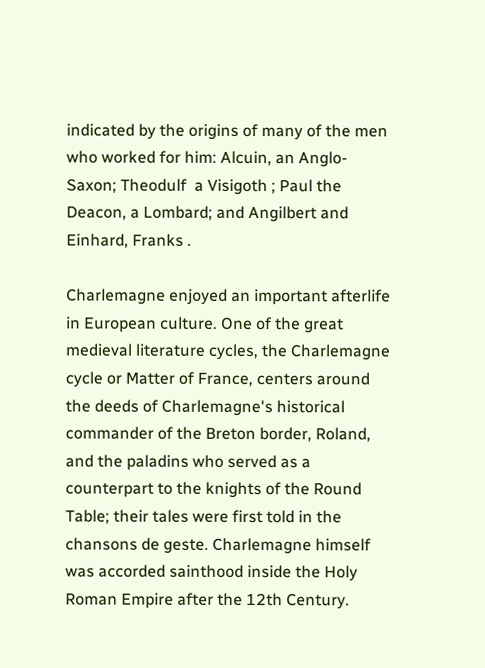indicated by the origins of many of the men who worked for him: Alcuin, an Anglo-Saxon; Theodulf  a Visigoth ; Paul the Deacon, a Lombard; and Angilbert and Einhard, Franks .

Charlemagne enjoyed an important afterlife in European culture. One of the great medieval literature cycles, the Charlemagne cycle or Matter of France, centers around the deeds of Charlemagne's historical commander of the Breton border, Roland, and the paladins who served as a counterpart to the knights of the Round Table; their tales were first told in the chansons de geste. Charlemagne himself was accorded sainthood inside the Holy Roman Empire after the 12th Century.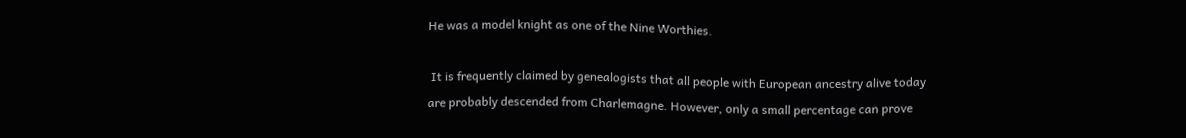He was a model knight as one of the Nine Worthies.

 It is frequently claimed by genealogists that all people with European ancestry alive today are probably descended from Charlemagne. However, only a small percentage can prove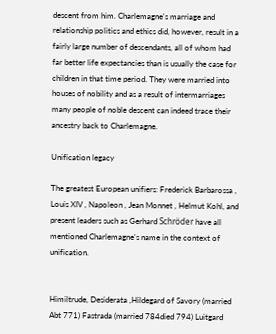descent from him. Charlemagne's marriage and relationship politics and ethics did, however, result in a fairly large number of descendants, all of whom had far better life expectancies than is usually the case for children in that time period. They were married into houses of nobility and as a result of intermarriages many people of noble descent can indeed trace their ancestry back to Charlemagne.

Unification legacy

The greatest European unifiers: Frederick Barbarossa , Louis XIV , Napoleon , Jean Monnet , Helmut Kohl, and present leaders such as Gerhard Schröder have all mentioned Charlemagne's name in the context of unification.


Himiltrude, Desiderata ,Hildegard of Savory (married Abt 771) Fastrada (married 784died 794) Luitgard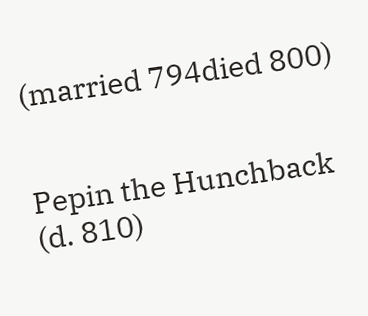(married 794died 800)


Pepin the Hunchback (d. 810)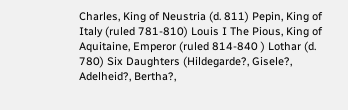Charles, King of Neustria (d. 811) Pepin, King of Italy (ruled 781-810) Louis I The Pious, King of Aquitaine, Emperor (ruled 814-840 ) Lothar (d. 780) Six Daughters (Hildegarde?, Gisele?, Adelheid?, Bertha?,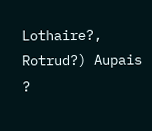Lothaire?, Rotrud?) Aupais ?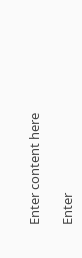Enter content here

Enter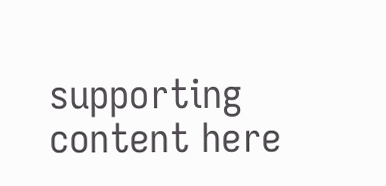supporting content here